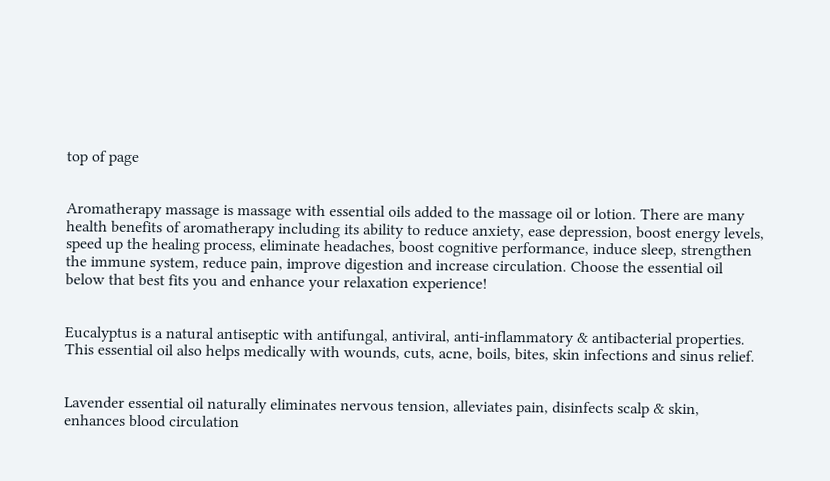top of page


Aromatherapy massage is massage with essential oils added to the massage oil or lotion. There are many health benefits of aromatherapy including its ability to reduce anxiety, ease depression, boost energy levels, speed up the healing process, eliminate headaches, boost cognitive performance, induce sleep, strengthen the immune system, reduce pain, improve digestion and increase circulation. Choose the essential oil below that best fits you and enhance your relaxation experience!


Eucalyptus is a natural antiseptic with antifungal, antiviral, anti-inflammatory & antibacterial properties. This essential oil also helps medically with wounds, cuts, acne, boils, bites, skin infections and sinus relief.


Lavender essential oil naturally eliminates nervous tension, alleviates pain, disinfects scalp & skin, enhances blood circulation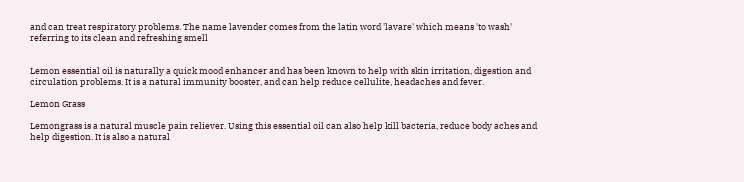and can treat respiratory problems. The name lavender comes from the latin word 'lavare' which means 'to wash' referring to its clean and refreshing smell


Lemon essential oil is naturally a quick mood enhancer and has been known to help with skin irritation, digestion and circulation problems. It is a natural immunity booster, and can help reduce cellulite, headaches and fever.

Lemon Grass

Lemongrass is a natural muscle pain reliever. Using this essential oil can also help kill bacteria, reduce body aches and help digestion. It is also a natural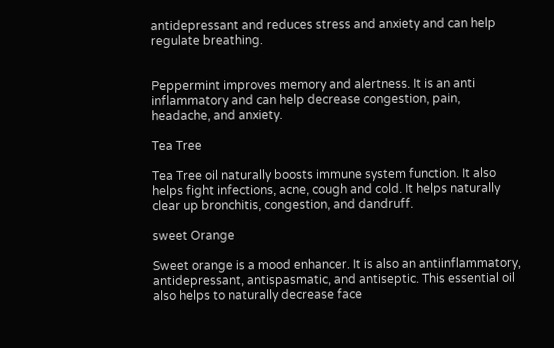antidepressant and reduces stress and anxiety and can help regulate breathing.


Peppermint improves memory and alertness. It is an anti inflammatory and can help decrease congestion, pain, headache, and anxiety.

Tea Tree

Tea Tree oil naturally boosts immune system function. It also helps fight infections, acne, cough and cold. It helps naturally clear up bronchitis, congestion, and dandruff.

sweet Orange

Sweet orange is a mood enhancer. It is also an antiinflammatory, antidepressant, antispasmatic, and antiseptic. This essential oil also helps to naturally decrease face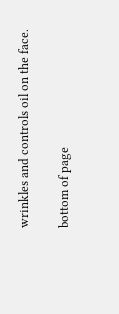wrinkles and controls oil on the face.

bottom of page